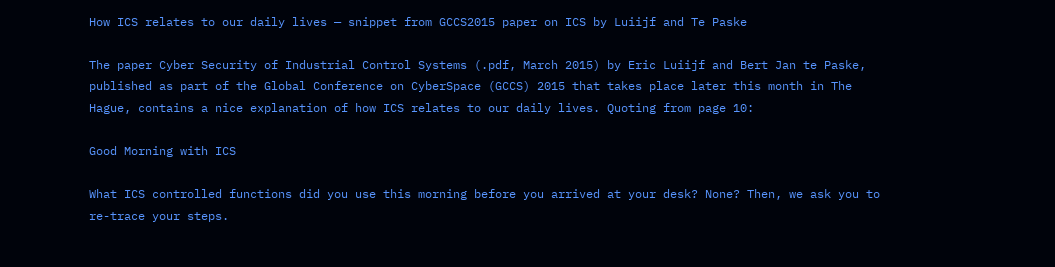How ICS relates to our daily lives — snippet from GCCS2015 paper on ICS by Luiijf and Te Paske

The paper Cyber Security of Industrial Control Systems (.pdf, March 2015) by Eric Luiijf and Bert Jan te Paske, published as part of the Global Conference on CyberSpace (GCCS) 2015 that takes place later this month in The Hague, contains a nice explanation of how ICS relates to our daily lives. Quoting from page 10:

Good Morning with ICS

What ICS controlled functions did you use this morning before you arrived at your desk? None? Then, we ask you to re-trace your steps.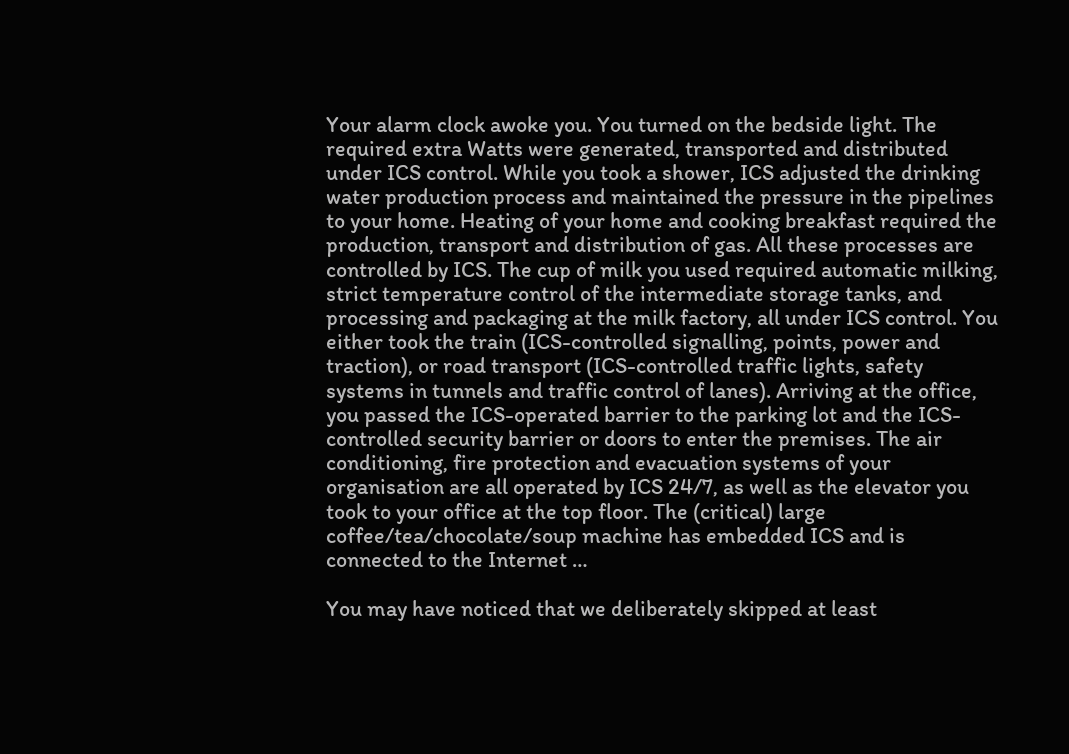Your alarm clock awoke you. You turned on the bedside light. The required extra Watts were generated, transported and distributed under ICS control. While you took a shower, ICS adjusted the drinking water production process and maintained the pressure in the pipelines to your home. Heating of your home and cooking breakfast required the production, transport and distribution of gas. All these processes are controlled by ICS. The cup of milk you used required automatic milking, strict temperature control of the intermediate storage tanks, and processing and packaging at the milk factory, all under ICS control. You either took the train (ICS-controlled signalling, points, power and traction), or road transport (ICS-controlled traffic lights, safety systems in tunnels and traffic control of lanes). Arriving at the office, you passed the ICS-operated barrier to the parking lot and the ICS-controlled security barrier or doors to enter the premises. The air conditioning, fire protection and evacuation systems of your organisation are all operated by ICS 24/7, as well as the elevator you took to your office at the top floor. The (critical) large coffee/tea/chocolate/soup machine has embedded ICS and is connected to the Internet …

You may have noticed that we deliberately skipped at least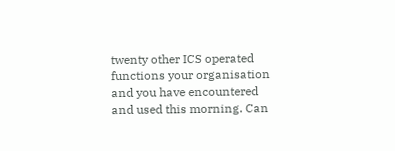twenty other ICS operated functions your organisation and you have encountered and used this morning. Can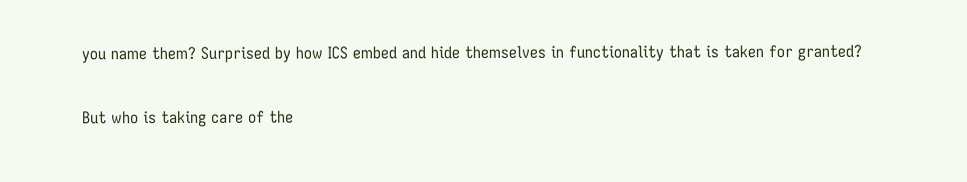you name them? Surprised by how ICS embed and hide themselves in functionality that is taken for granted?

But who is taking care of the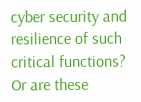cyber security and resilience of such critical functions? Or are these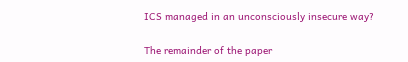ICS managed in an unconsciously insecure way?

The remainder of the paper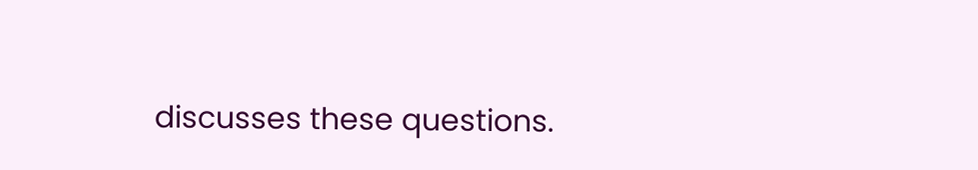discusses these questions.